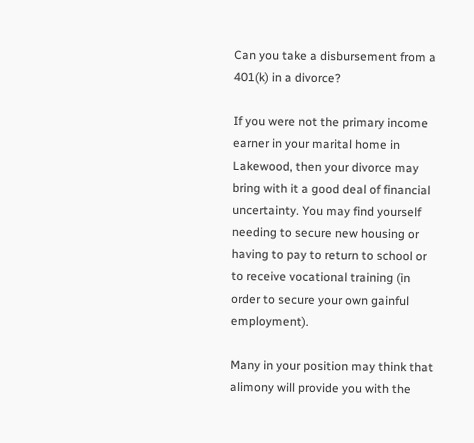Can you take a disbursement from a 401(k) in a divorce?

If you were not the primary income earner in your marital home in Lakewood, then your divorce may bring with it a good deal of financial uncertainty. You may find yourself needing to secure new housing or having to pay to return to school or to receive vocational training (in order to secure your own gainful employment).

Many in your position may think that alimony will provide you with the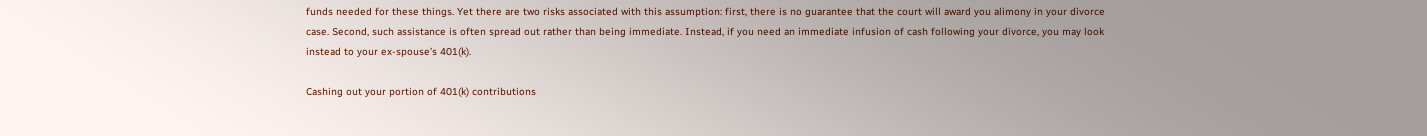funds needed for these things. Yet there are two risks associated with this assumption: first, there is no guarantee that the court will award you alimony in your divorce case. Second, such assistance is often spread out rather than being immediate. Instead, if you need an immediate infusion of cash following your divorce, you may look instead to your ex-spouse’s 401(k).

Cashing out your portion of 401(k) contributions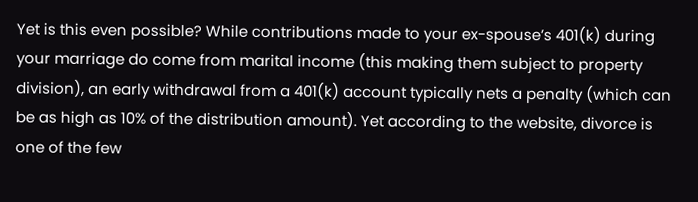Yet is this even possible? While contributions made to your ex-spouse’s 401(k) during your marriage do come from marital income (this making them subject to property division), an early withdrawal from a 401(k) account typically nets a penalty (which can be as high as 10% of the distribution amount). Yet according to the website, divorce is one of the few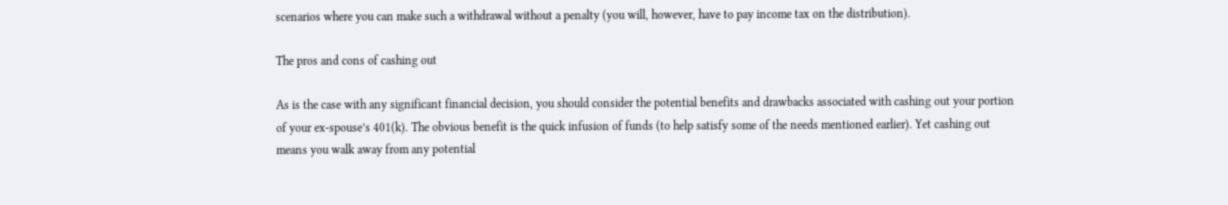scenarios where you can make such a withdrawal without a penalty (you will, however, have to pay income tax on the distribution).

The pros and cons of cashing out

As is the case with any significant financial decision, you should consider the potential benefits and drawbacks associated with cashing out your portion of your ex-spouse’s 401(k). The obvious benefit is the quick infusion of funds (to help satisfy some of the needs mentioned earlier). Yet cashing out means you walk away from any potential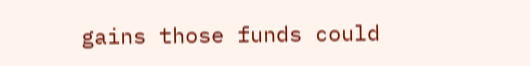gains those funds could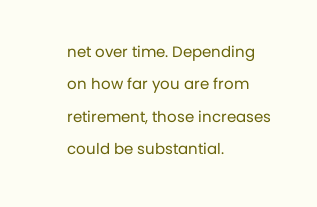net over time. Depending on how far you are from retirement, those increases could be substantial.